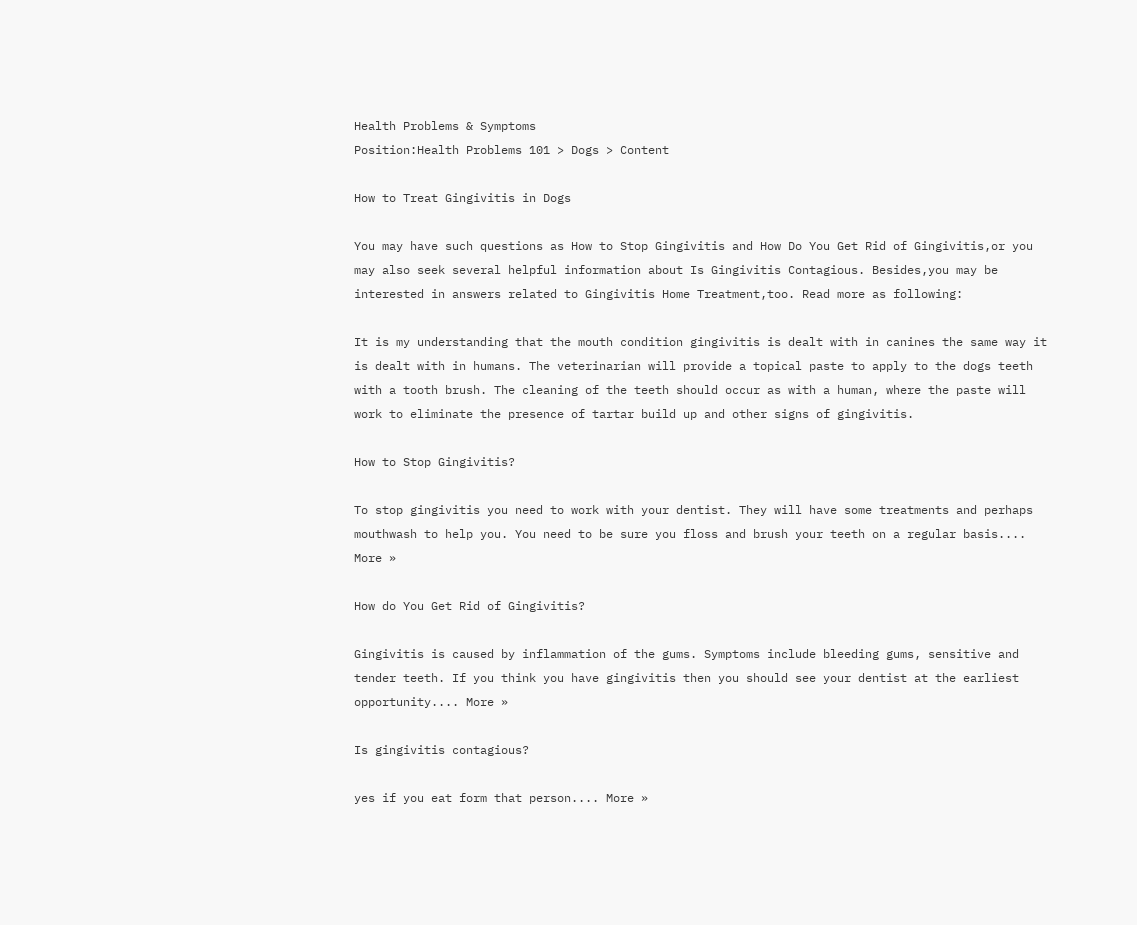Health Problems & Symptoms
Position:Health Problems 101 > Dogs > Content

How to Treat Gingivitis in Dogs

You may have such questions as How to Stop Gingivitis and How Do You Get Rid of Gingivitis,or you may also seek several helpful information about Is Gingivitis Contagious. Besides,you may be interested in answers related to Gingivitis Home Treatment,too. Read more as following:

It is my understanding that the mouth condition gingivitis is dealt with in canines the same way it is dealt with in humans. The veterinarian will provide a topical paste to apply to the dogs teeth with a tooth brush. The cleaning of the teeth should occur as with a human, where the paste will work to eliminate the presence of tartar build up and other signs of gingivitis.

How to Stop Gingivitis?

To stop gingivitis you need to work with your dentist. They will have some treatments and perhaps mouthwash to help you. You need to be sure you floss and brush your teeth on a regular basis.... More »

How do You Get Rid of Gingivitis?

Gingivitis is caused by inflammation of the gums. Symptoms include bleeding gums, sensitive and tender teeth. If you think you have gingivitis then you should see your dentist at the earliest opportunity.... More »

Is gingivitis contagious?

yes if you eat form that person.... More »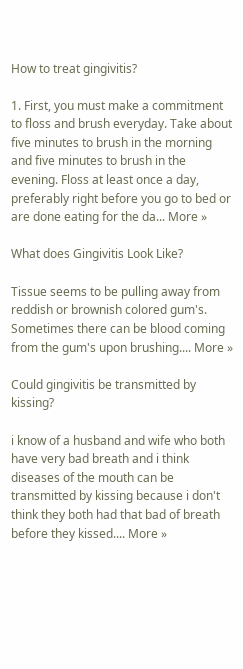How to treat gingivitis?

1. First, you must make a commitment to floss and brush everyday. Take about five minutes to brush in the morning and five minutes to brush in the evening. Floss at least once a day, preferably right before you go to bed or are done eating for the da... More »

What does Gingivitis Look Like?

Tissue seems to be pulling away from reddish or brownish colored gum's. Sometimes there can be blood coming from the gum's upon brushing.... More »

Could gingivitis be transmitted by kissing?

i know of a husband and wife who both have very bad breath and i think diseases of the mouth can be transmitted by kissing because i don't think they both had that bad of breath before they kissed.... More »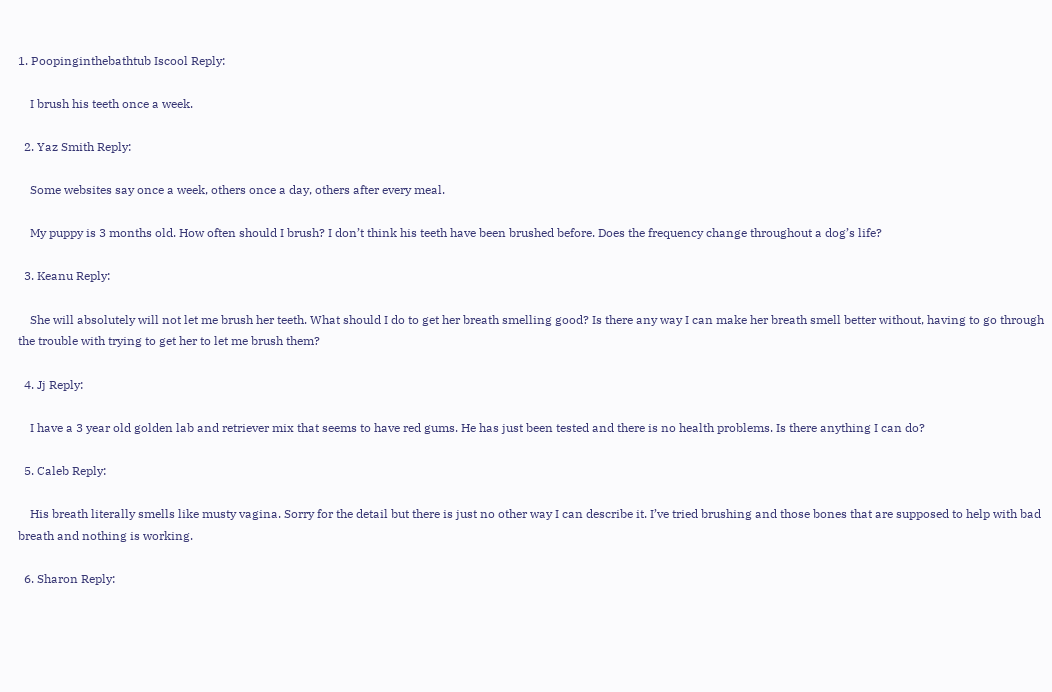1. Poopinginthebathtub Iscool Reply:

    I brush his teeth once a week.

  2. Yaz Smith Reply:

    Some websites say once a week, others once a day, others after every meal.

    My puppy is 3 months old. How often should I brush? I don’t think his teeth have been brushed before. Does the frequency change throughout a dog’s life?

  3. Keanu Reply:

    She will absolutely will not let me brush her teeth. What should I do to get her breath smelling good? Is there any way I can make her breath smell better without, having to go through the trouble with trying to get her to let me brush them?

  4. Jj Reply:

    I have a 3 year old golden lab and retriever mix that seems to have red gums. He has just been tested and there is no health problems. Is there anything I can do?

  5. Caleb Reply:

    His breath literally smells like musty vagina. Sorry for the detail but there is just no other way I can describe it. I’ve tried brushing and those bones that are supposed to help with bad breath and nothing is working.

  6. Sharon Reply: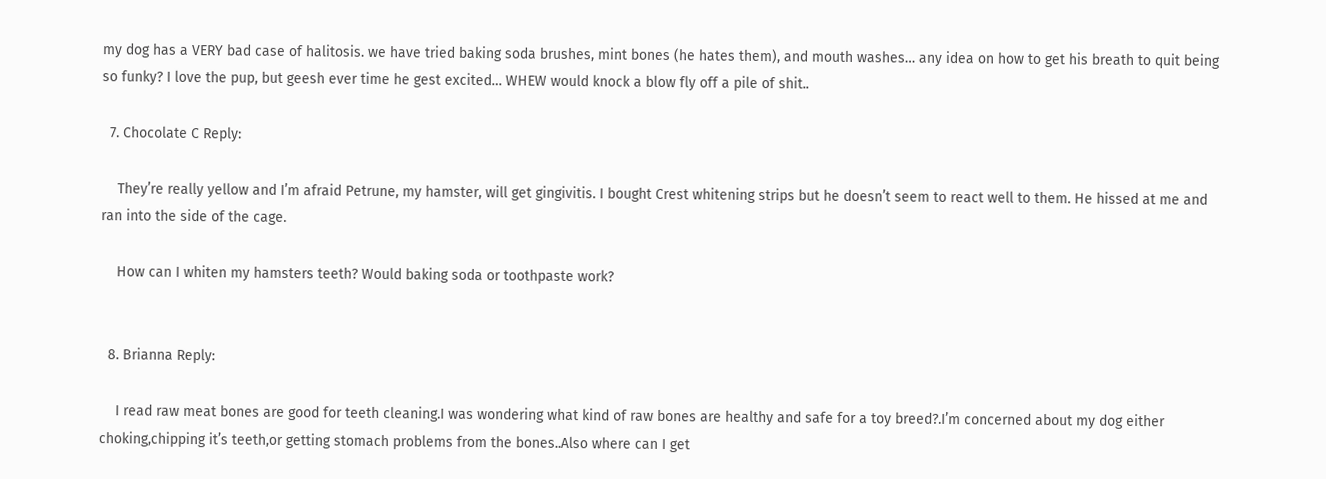my dog has a VERY bad case of halitosis. we have tried baking soda brushes, mint bones (he hates them), and mouth washes… any idea on how to get his breath to quit being so funky? I love the pup, but geesh ever time he gest excited… WHEW would knock a blow fly off a pile of shit..

  7. Chocolate C Reply:

    They’re really yellow and I’m afraid Petrune, my hamster, will get gingivitis. I bought Crest whitening strips but he doesn’t seem to react well to them. He hissed at me and ran into the side of the cage.

    How can I whiten my hamsters teeth? Would baking soda or toothpaste work?


  8. Brianna Reply:

    I read raw meat bones are good for teeth cleaning.I was wondering what kind of raw bones are healthy and safe for a toy breed?.I’m concerned about my dog either choking,chipping it’s teeth,or getting stomach problems from the bones..Also where can I get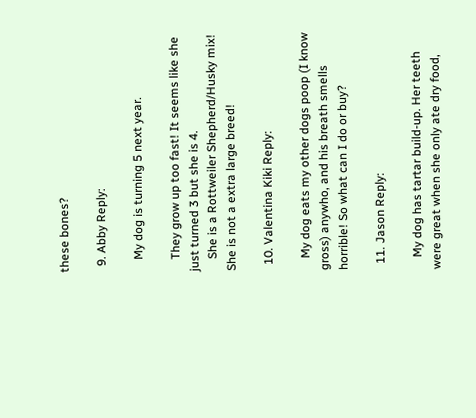these bones?

  9. Abby Reply:

    My dog is turning 5 next year.

    They grow up too fast! It seems like she just turned 3 but she is 4.
    She is a Rottweiler Shepherd/Husky mix! She is not a extra large breed!

  10. Valentina Kiki Reply:

    My dog eats my other dogs poop (I know gross) anywho, and his breath smells horrible! So what can I do or buy?

  11. Jason Reply:

    My dog has tartar build-up. Her teeth were great when she only ate dry food,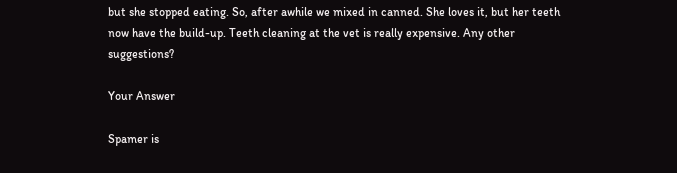but she stopped eating. So, after awhile we mixed in canned. She loves it, but her teeth now have the build-up. Teeth cleaning at the vet is really expensive. Any other suggestions?

Your Answer

Spamer is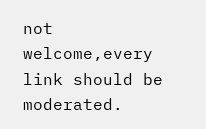not welcome,every link should be moderated.